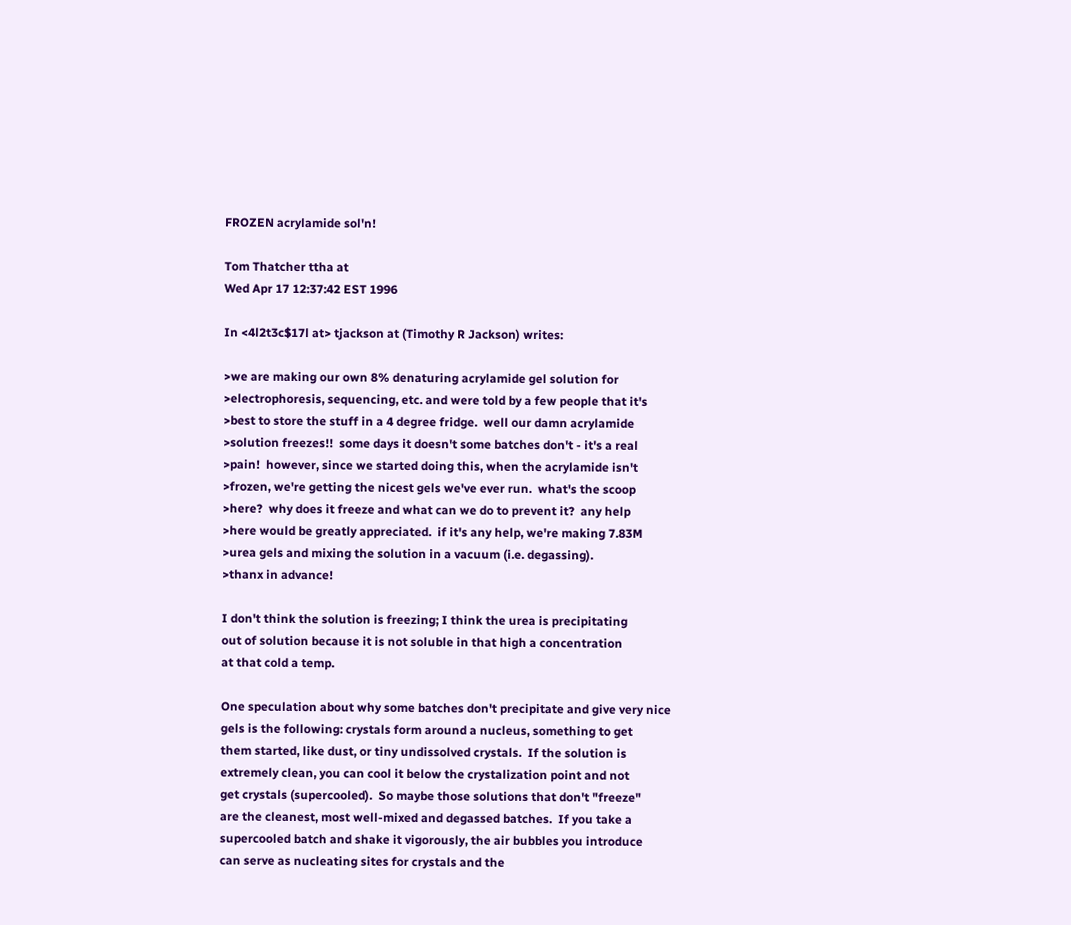FROZEN acrylamide sol'n!

Tom Thatcher ttha at
Wed Apr 17 12:37:42 EST 1996

In <4l2t3c$17l at> tjackson at (Timothy R Jackson) writes:

>we are making our own 8% denaturing acrylamide gel solution for
>electrophoresis, sequencing, etc. and were told by a few people that it's
>best to store the stuff in a 4 degree fridge.  well our damn acrylamide
>solution freezes!!  some days it doesn't some batches don't - it's a real
>pain!  however, since we started doing this, when the acrylamide isn't
>frozen, we're getting the nicest gels we've ever run.  what's the scoop
>here?  why does it freeze and what can we do to prevent it?  any help
>here would be greatly appreciated.  if it's any help, we're making 7.83M
>urea gels and mixing the solution in a vacuum (i.e. degassing).
>thanx in advance!

I don't think the solution is freezing; I think the urea is precipitating
out of solution because it is not soluble in that high a concentration
at that cold a temp.

One speculation about why some batches don't precipitate and give very nice
gels is the following: crystals form around a nucleus, something to get
them started, like dust, or tiny undissolved crystals.  If the solution is
extremely clean, you can cool it below the crystalization point and not
get crystals (supercooled).  So maybe those solutions that don't "freeze"
are the cleanest, most well-mixed and degassed batches.  If you take a
supercooled batch and shake it vigorously, the air bubbles you introduce
can serve as nucleating sites for crystals and the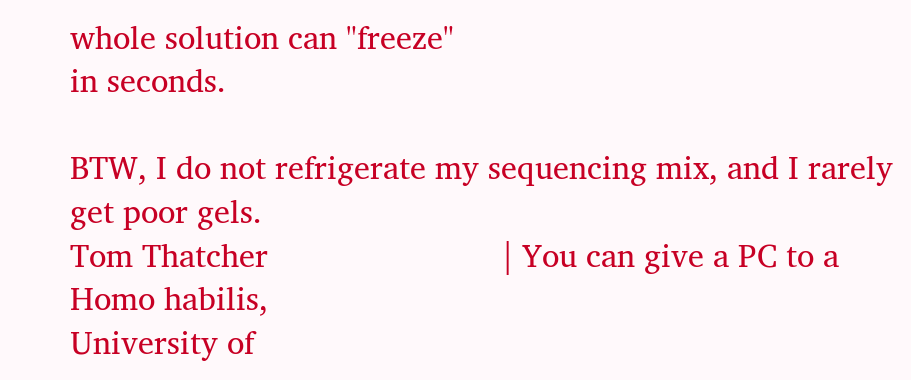whole solution can "freeze"
in seconds.

BTW, I do not refrigerate my sequencing mix, and I rarely get poor gels.
Tom Thatcher                          | You can give a PC to a Homo habilis,
University of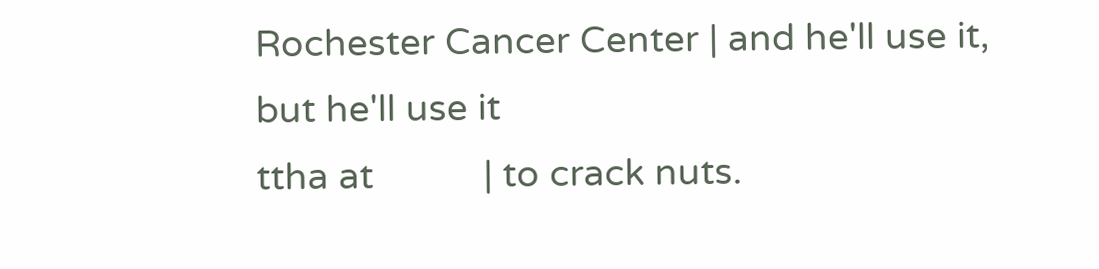Rochester Cancer Center | and he'll use it, but he'll use it
ttha at           | to crack nuts.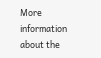More information about the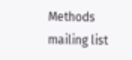Methods mailing list